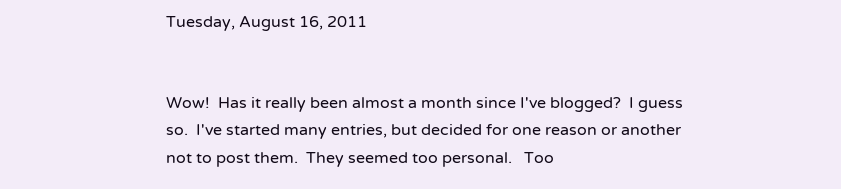Tuesday, August 16, 2011


Wow!  Has it really been almost a month since I've blogged?  I guess so.  I've started many entries, but decided for one reason or another not to post them.  They seemed too personal.   Too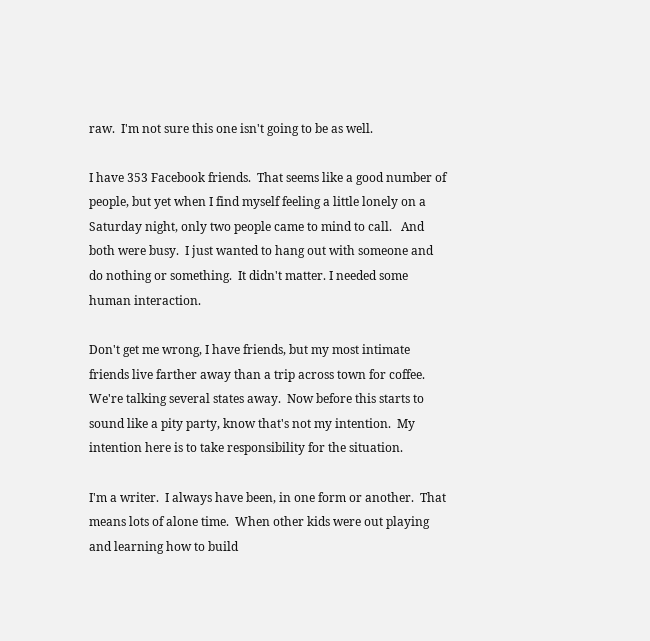raw.  I'm not sure this one isn't going to be as well.

I have 353 Facebook friends.  That seems like a good number of people, but yet when I find myself feeling a little lonely on a Saturday night, only two people came to mind to call.   And both were busy.  I just wanted to hang out with someone and do nothing or something.  It didn't matter. I needed some human interaction.

Don't get me wrong, I have friends, but my most intimate friends live farther away than a trip across town for coffee.   We're talking several states away.  Now before this starts to sound like a pity party, know that's not my intention.  My intention here is to take responsibility for the situation.

I'm a writer.  I always have been, in one form or another.  That means lots of alone time.  When other kids were out playing and learning how to build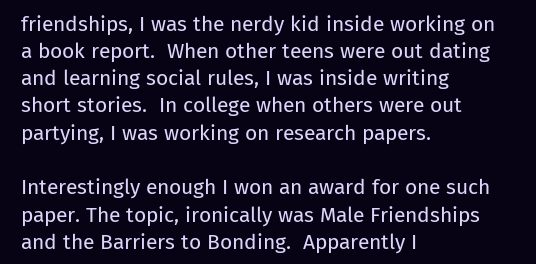friendships, I was the nerdy kid inside working on a book report.  When other teens were out dating and learning social rules, I was inside writing short stories.  In college when others were out partying, I was working on research papers.

Interestingly enough I won an award for one such paper. The topic, ironically was Male Friendships and the Barriers to Bonding.  Apparently I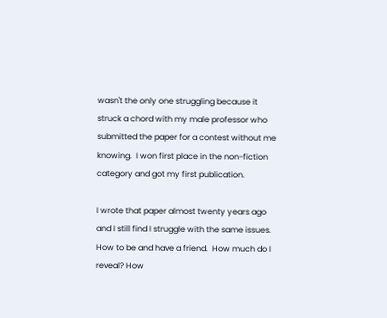wasn't the only one struggling because it struck a chord with my male professor who submitted the paper for a contest without me knowing.  I won first place in the non-fiction category and got my first publication.

I wrote that paper almost twenty years ago and I still find I struggle with the same issues.  How to be and have a friend.  How much do I reveal? How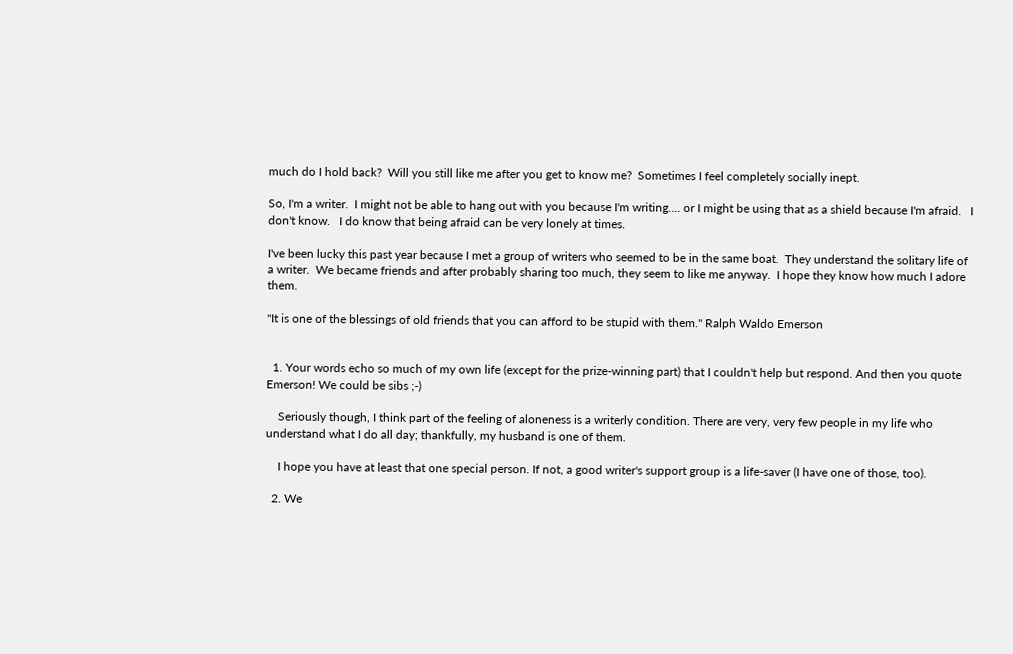much do I hold back?  Will you still like me after you get to know me?  Sometimes I feel completely socially inept.

So, I'm a writer.  I might not be able to hang out with you because I'm writing.... or I might be using that as a shield because I'm afraid.   I don't know.   I do know that being afraid can be very lonely at times.

I've been lucky this past year because I met a group of writers who seemed to be in the same boat.  They understand the solitary life of a writer.  We became friends and after probably sharing too much, they seem to like me anyway.  I hope they know how much I adore them.

"It is one of the blessings of old friends that you can afford to be stupid with them." Ralph Waldo Emerson


  1. Your words echo so much of my own life (except for the prize-winning part) that I couldn't help but respond. And then you quote Emerson! We could be sibs ;-)

    Seriously though, I think part of the feeling of aloneness is a writerly condition. There are very, very few people in my life who understand what I do all day; thankfully, my husband is one of them.

    I hope you have at least that one special person. If not, a good writer's support group is a life-saver (I have one of those, too).

  2. We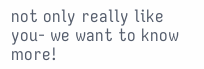not only really like you- we want to know more!